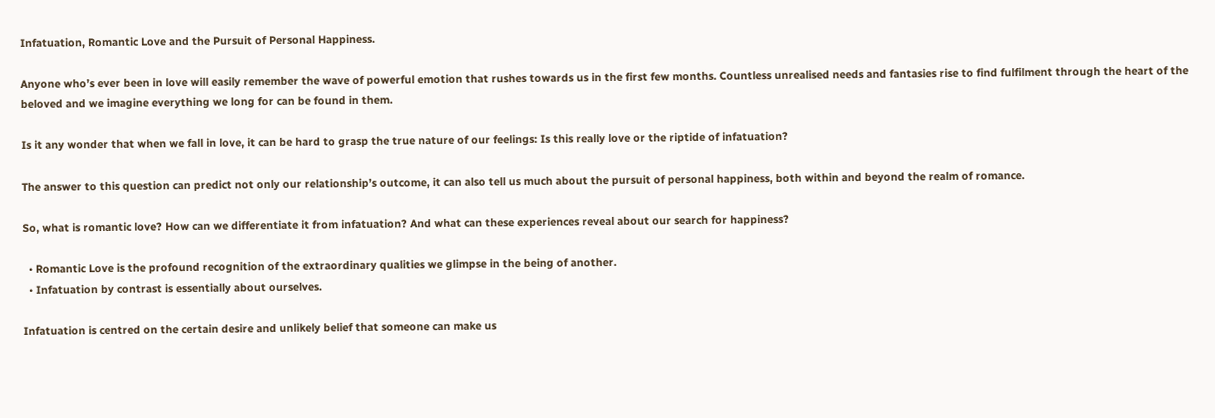Infatuation, Romantic Love and the Pursuit of Personal Happiness.

Anyone who’s ever been in love will easily remember the wave of powerful emotion that rushes towards us in the first few months. Countless unrealised needs and fantasies rise to find fulfilment through the heart of the beloved and we imagine everything we long for can be found in them.

Is it any wonder that when we fall in love, it can be hard to grasp the true nature of our feelings: Is this really love or the riptide of infatuation?

The answer to this question can predict not only our relationship’s outcome, it can also tell us much about the pursuit of personal happiness, both within and beyond the realm of romance.

So, what is romantic love? How can we differentiate it from infatuation? And what can these experiences reveal about our search for happiness?

  • Romantic Love is the profound recognition of the extraordinary qualities we glimpse in the being of another.
  • Infatuation by contrast is essentially about ourselves.

Infatuation is centred on the certain desire and unlikely belief that someone can make us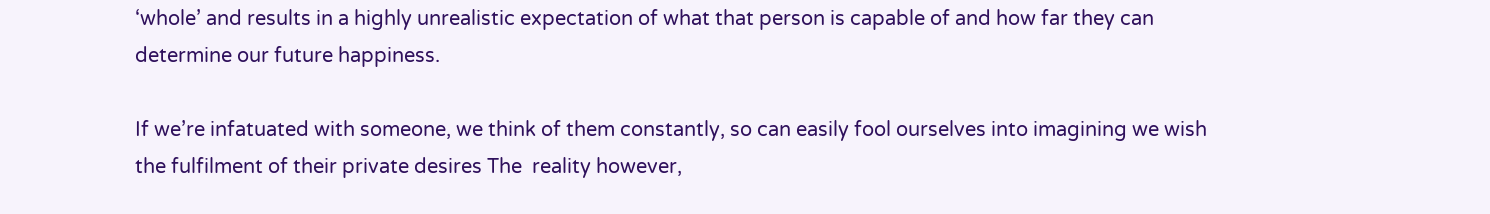‘whole’ and results in a highly unrealistic expectation of what that person is capable of and how far they can determine our future happiness.

If we’re infatuated with someone, we think of them constantly, so can easily fool ourselves into imagining we wish the fulfilment of their private desires The  reality however,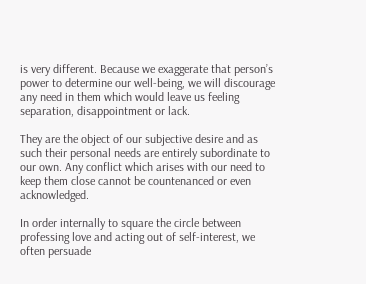is very different. Because we exaggerate that person’s power to determine our well-being, we will discourage any need in them which would leave us feeling separation, disappointment or lack.

They are the object of our subjective desire and as such their personal needs are entirely subordinate to our own. Any conflict which arises with our need to keep them close cannot be countenanced or even acknowledged.

In order internally to square the circle between professing love and acting out of self-interest, we often persuade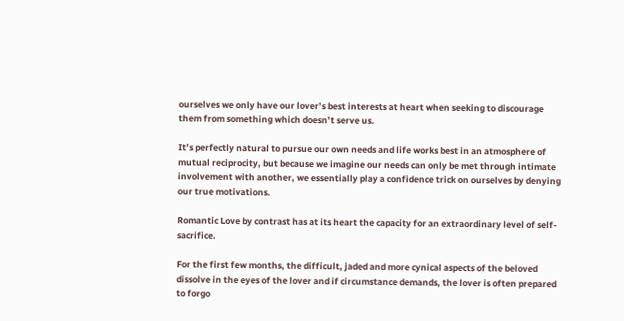ourselves we only have our lover’s best interests at heart when seeking to discourage them from something which doesn’t serve us.

It’s perfectly natural to pursue our own needs and life works best in an atmosphere of mutual reciprocity, but because we imagine our needs can only be met through intimate involvement with another, we essentially play a confidence trick on ourselves by denying our true motivations.

Romantic Love by contrast has at its heart the capacity for an extraordinary level of self-sacrifice.

For the first few months, the difficult, jaded and more cynical aspects of the beloved dissolve in the eyes of the lover and if circumstance demands, the lover is often prepared to forgo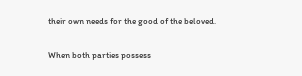their own needs for the good of the beloved.

When both parties possess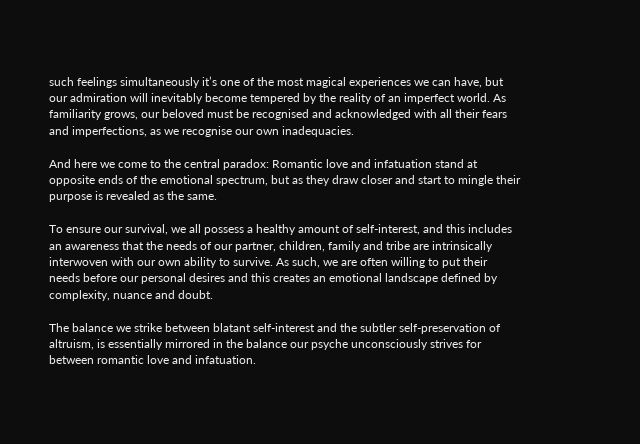such feelings simultaneously it’s one of the most magical experiences we can have, but our admiration will inevitably become tempered by the reality of an imperfect world. As familiarity grows, our beloved must be recognised and acknowledged with all their fears and imperfections, as we recognise our own inadequacies.

And here we come to the central paradox: Romantic love and infatuation stand at opposite ends of the emotional spectrum, but as they draw closer and start to mingle their purpose is revealed as the same.

To ensure our survival, we all possess a healthy amount of self-interest, and this includes an awareness that the needs of our partner, children, family and tribe are intrinsically interwoven with our own ability to survive. As such, we are often willing to put their needs before our personal desires and this creates an emotional landscape defined by complexity, nuance and doubt.

The balance we strike between blatant self-interest and the subtler self-preservation of altruism, is essentially mirrored in the balance our psyche unconsciously strives for between romantic love and infatuation.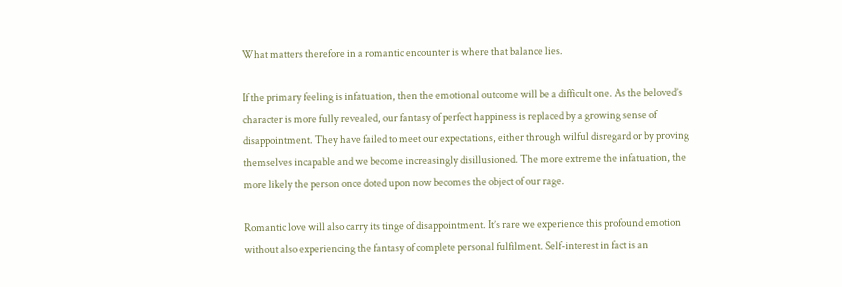What matters therefore in a romantic encounter is where that balance lies.

If the primary feeling is infatuation, then the emotional outcome will be a difficult one. As the beloved’s character is more fully revealed, our fantasy of perfect happiness is replaced by a growing sense of disappointment. They have failed to meet our expectations, either through wilful disregard or by proving themselves incapable and we become increasingly disillusioned. The more extreme the infatuation, the more likely the person once doted upon now becomes the object of our rage.

Romantic love will also carry its tinge of disappointment. It’s rare we experience this profound emotion without also experiencing the fantasy of complete personal fulfilment. Self-interest in fact is an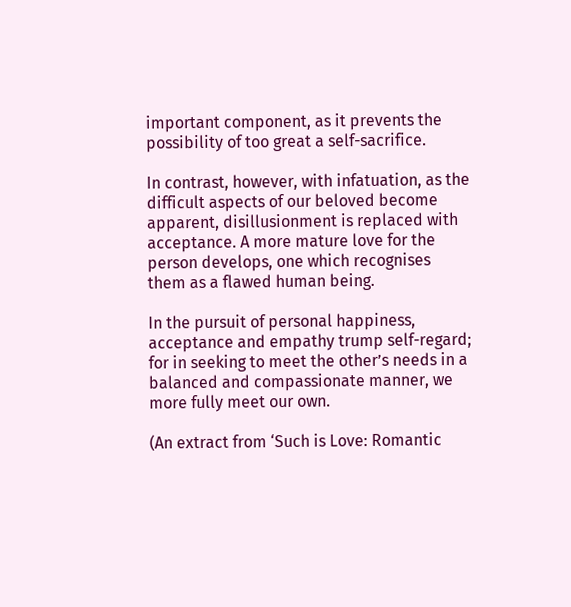important component, as it prevents the possibility of too great a self-sacrifice.

In contrast, however, with infatuation, as the difficult aspects of our beloved become apparent, disillusionment is replaced with acceptance. A more mature love for the person develops, one which recognises them as a flawed human being.

In the pursuit of personal happiness, acceptance and empathy trump self-regard; for in seeking to meet the other’s needs in a balanced and compassionate manner, we more fully meet our own.

(An extract from ‘Such is Love: Romantic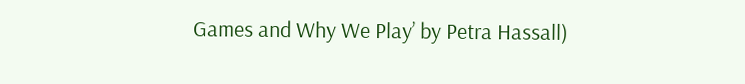Games and Why We Play’ by Petra Hassall)